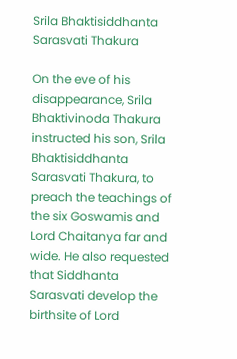Srila Bhaktisiddhanta Sarasvati Thakura

On the eve of his disappearance, Srila Bhaktivinoda Thakura instructed his son, Srila Bhaktisiddhanta Sarasvati Thakura, to preach the teachings of the six Goswamis and Lord Chaitanya far and wide. He also requested that Siddhanta Sarasvati develop the birthsite of Lord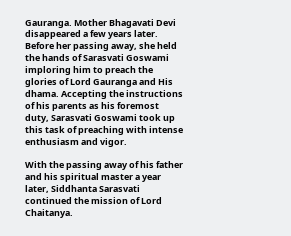Gauranga. Mother Bhagavati Devi disappeared a few years later. Before her passing away, she held the hands of Sarasvati Goswami imploring him to preach the glories of Lord Gauranga and His dhama. Accepting the instructions of his parents as his foremost duty, Sarasvati Goswami took up this task of preaching with intense enthusiasm and vigor.

With the passing away of his father and his spiritual master a year later, Siddhanta Sarasvati continued the mission of Lord Chaitanya.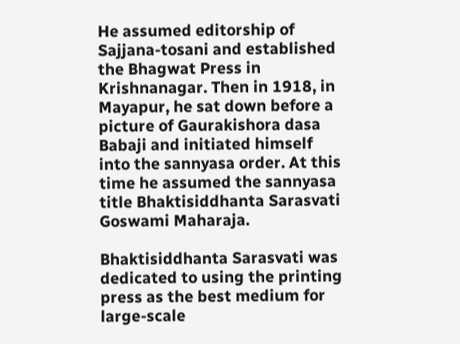He assumed editorship of Sajjana-tosani and established the Bhagwat Press in Krishnanagar. Then in 1918, in Mayapur, he sat down before a picture of Gaurakishora dasa Babaji and initiated himself into the sannyasa order. At this time he assumed the sannyasa title Bhaktisiddhanta Sarasvati Goswami Maharaja.

Bhaktisiddhanta Sarasvati was dedicated to using the printing press as the best medium for large-scale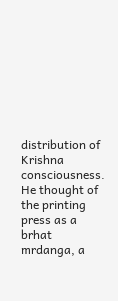distribution of Krishna consciousness. He thought of the printing press as a brhat mrdanga, a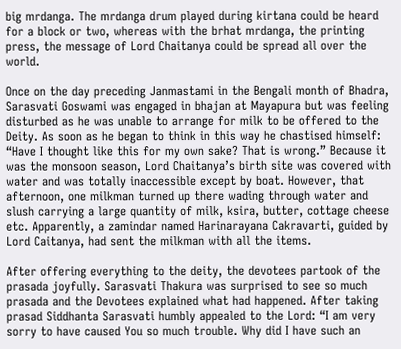big mrdanga. The mrdanga drum played during kirtana could be heard for a block or two, whereas with the brhat mrdanga, the printing press, the message of Lord Chaitanya could be spread all over the world.

Once on the day preceding Janmastami in the Bengali month of Bhadra, Sarasvati Goswami was engaged in bhajan at Mayapura but was feeling disturbed as he was unable to arrange for milk to be offered to the Deity. As soon as he began to think in this way he chastised himself: “Have I thought like this for my own sake? That is wrong.” Because it was the monsoon season, Lord Chaitanya’s birth site was covered with water and was totally inaccessible except by boat. However, that afternoon, one milkman turned up there wading through water and slush carrying a large quantity of milk, ksira, butter, cottage cheese etc. Apparently, a zamindar named Harinarayana Cakravarti, guided by Lord Caitanya, had sent the milkman with all the items.

After offering everything to the deity, the devotees partook of the prasada joyfully. Sarasvati Thakura was surprised to see so much prasada and the Devotees explained what had happened. After taking prasad Siddhanta Sarasvati humbly appealed to the Lord: “I am very sorry to have caused You so much trouble. Why did I have such an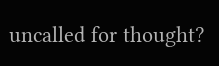uncalled for thought?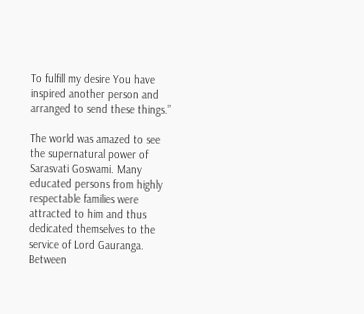To fulfill my desire You have inspired another person and arranged to send these things.”

The world was amazed to see the supernatural power of Sarasvati Goswami. Many educated persons from highly respectable families were attracted to him and thus dedicated themselves to the service of Lord Gauranga. Between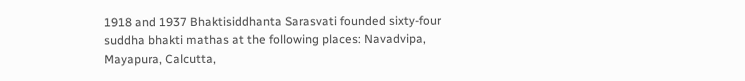1918 and 1937 Bhaktisiddhanta Sarasvati founded sixty-four suddha bhakti mathas at the following places: Navadvipa, Mayapura, Calcutta,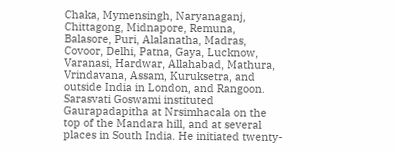Chaka, Mymensingh, Naryanaganj, Chittagong, Midnapore, Remuna, Balasore, Puri, Alalanatha, Madras, Covoor, Delhi, Patna, Gaya, Lucknow, Varanasi, Hardwar, Allahabad, Mathura, Vrindavana, Assam, Kuruksetra, and outside India in London, and Rangoon. Sarasvati Goswami instituted Gaurapadapitha at Nrsimhacala on the top of the Mandara hill, and at several places in South India. He initiated twenty-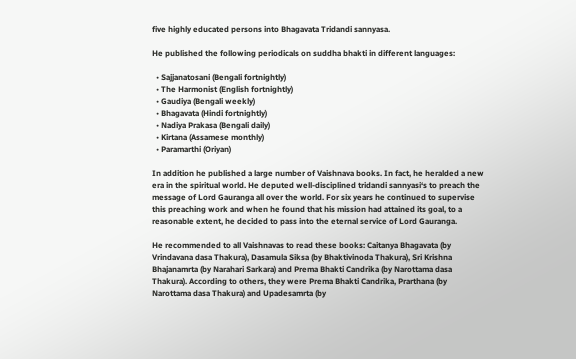five highly educated persons into Bhagavata Tridandi sannyasa.

He published the following periodicals on suddha bhakti in different languages:

  • Sajjanatosani (Bengali fortnightly)
  • The Harmonist (English fortnightly)
  • Gaudiya (Bengali weekly)
  • Bhagavata (Hindi fortnightly)
  • Nadiya Prakasa (Bengali daily)
  • Kirtana (Assamese monthly)
  • Paramarthi (Oriyan)

In addition he published a large number of Vaishnava books. In fact, he heralded a new era in the spiritual world. He deputed well-disciplined tridandi sannyasi‘s to preach the message of Lord Gauranga all over the world. For six years he continued to supervise this preaching work and when he found that his mission had attained its goal, to a reasonable extent, he decided to pass into the eternal service of Lord Gauranga.

He recommended to all Vaishnavas to read these books: Caitanya Bhagavata (by Vrindavana dasa Thakura), Dasamula Siksa (by Bhaktivinoda Thakura), Sri Krishna Bhajanamrta (by Narahari Sarkara) and Prema Bhakti Candrika (by Narottama dasa Thakura). According to others, they were Prema Bhakti Candrika, Prarthana (by Narottama dasa Thakura) and Upadesamrta (by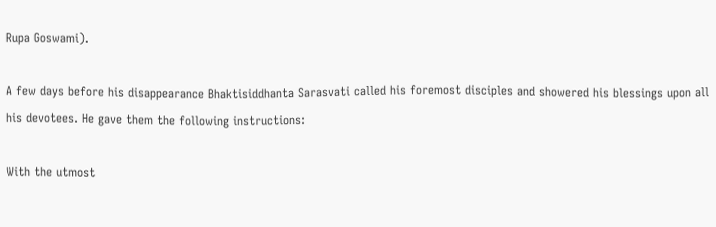Rupa Goswami).

A few days before his disappearance Bhaktisiddhanta Sarasvati called his foremost disciples and showered his blessings upon all his devotees. He gave them the following instructions:

With the utmost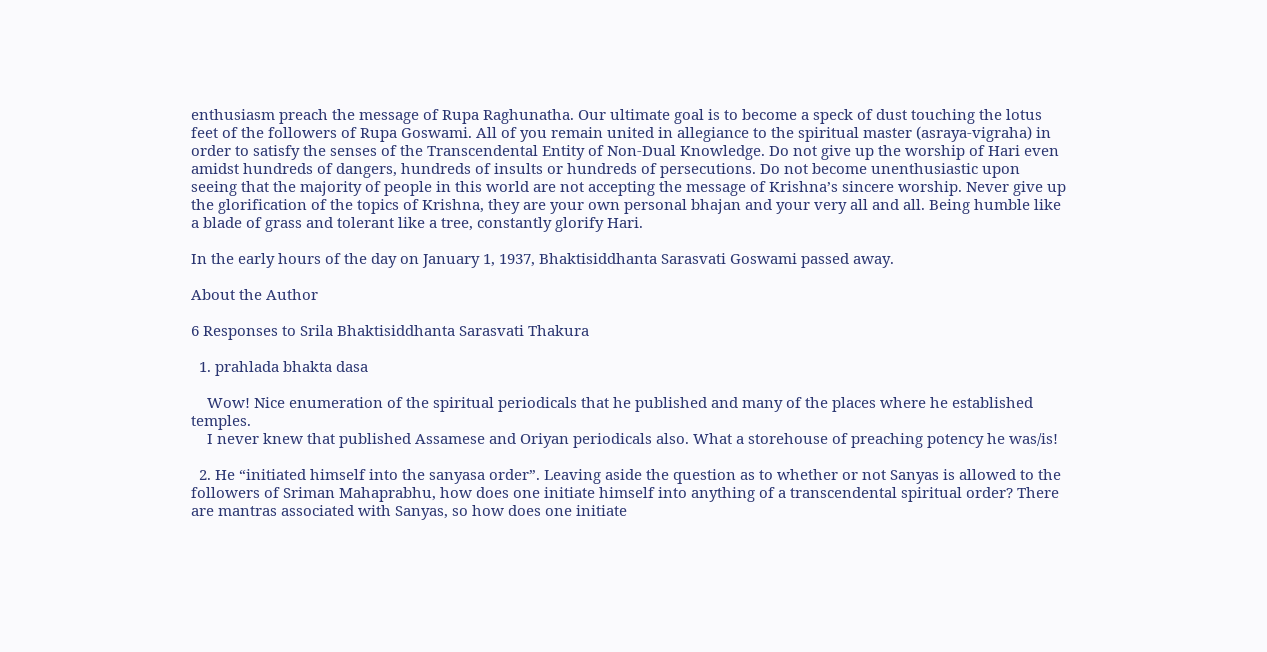enthusiasm preach the message of Rupa Raghunatha. Our ultimate goal is to become a speck of dust touching the lotus feet of the followers of Rupa Goswami. All of you remain united in allegiance to the spiritual master (asraya-vigraha) in order to satisfy the senses of the Transcendental Entity of Non-Dual Knowledge. Do not give up the worship of Hari even amidst hundreds of dangers, hundreds of insults or hundreds of persecutions. Do not become unenthusiastic upon seeing that the majority of people in this world are not accepting the message of Krishna’s sincere worship. Never give up the glorification of the topics of Krishna, they are your own personal bhajan and your very all and all. Being humble like a blade of grass and tolerant like a tree, constantly glorify Hari.

In the early hours of the day on January 1, 1937, Bhaktisiddhanta Sarasvati Goswami passed away.

About the Author

6 Responses to Srila Bhaktisiddhanta Sarasvati Thakura

  1. prahlada bhakta dasa

    Wow! Nice enumeration of the spiritual periodicals that he published and many of the places where he established temples.
    I never knew that published Assamese and Oriyan periodicals also. What a storehouse of preaching potency he was/is!

  2. He “initiated himself into the sanyasa order”. Leaving aside the question as to whether or not Sanyas is allowed to the followers of Sriman Mahaprabhu, how does one initiate himself into anything of a transcendental spiritual order? There are mantras associated with Sanyas, so how does one initiate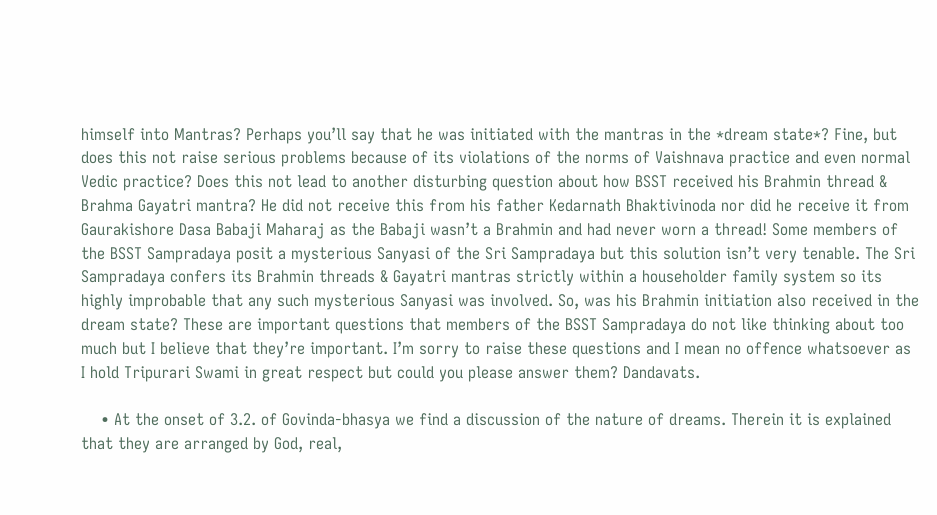himself into Mantras? Perhaps you’ll say that he was initiated with the mantras in the *dream state*? Fine, but does this not raise serious problems because of its violations of the norms of Vaishnava practice and even normal Vedic practice? Does this not lead to another disturbing question about how BSST received his Brahmin thread & Brahma Gayatri mantra? He did not receive this from his father Kedarnath Bhaktivinoda nor did he receive it from Gaurakishore Dasa Babaji Maharaj as the Babaji wasn’t a Brahmin and had never worn a thread! Some members of the BSST Sampradaya posit a mysterious Sanyasi of the Sri Sampradaya but this solution isn’t very tenable. The Sri Sampradaya confers its Brahmin threads & Gayatri mantras strictly within a householder family system so its highly improbable that any such mysterious Sanyasi was involved. So, was his Brahmin initiation also received in the dream state? These are important questions that members of the BSST Sampradaya do not like thinking about too much but I believe that they’re important. I’m sorry to raise these questions and I mean no offence whatsoever as I hold Tripurari Swami in great respect but could you please answer them? Dandavats.

    • At the onset of 3.2. of Govinda-bhasya we find a discussion of the nature of dreams. Therein it is explained that they are arranged by God, real,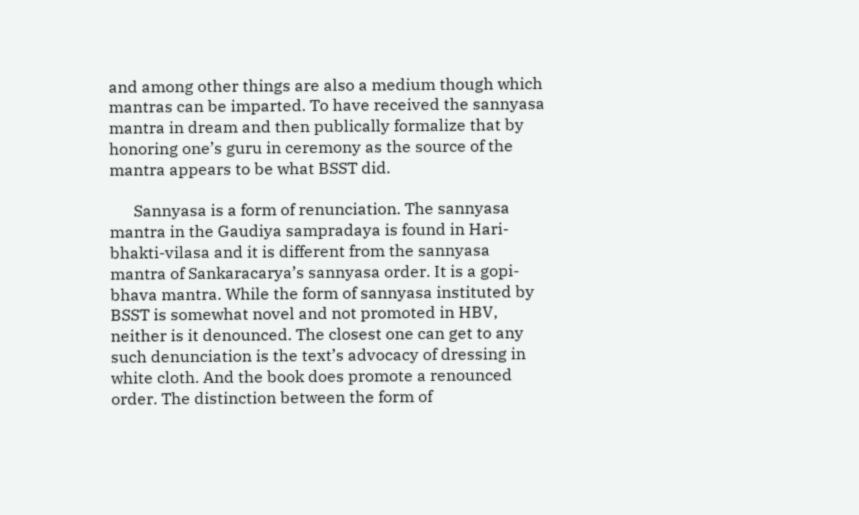and among other things are also a medium though which mantras can be imparted. To have received the sannyasa mantra in dream and then publically formalize that by honoring one’s guru in ceremony as the source of the mantra appears to be what BSST did.

      Sannyasa is a form of renunciation. The sannyasa mantra in the Gaudiya sampradaya is found in Hari-bhakti-vilasa and it is different from the sannyasa mantra of Sankaracarya’s sannyasa order. It is a gopi-bhava mantra. While the form of sannyasa instituted by BSST is somewhat novel and not promoted in HBV, neither is it denounced. The closest one can get to any such denunciation is the text’s advocacy of dressing in white cloth. And the book does promote a renounced order. The distinction between the form of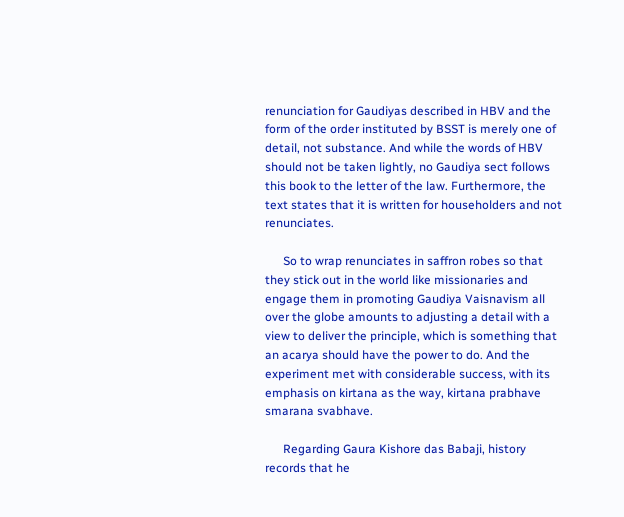renunciation for Gaudiyas described in HBV and the form of the order instituted by BSST is merely one of detail, not substance. And while the words of HBV should not be taken lightly, no Gaudiya sect follows this book to the letter of the law. Furthermore, the text states that it is written for householders and not renunciates.

      So to wrap renunciates in saffron robes so that they stick out in the world like missionaries and engage them in promoting Gaudiya Vaisnavism all over the globe amounts to adjusting a detail with a view to deliver the principle, which is something that an acarya should have the power to do. And the experiment met with considerable success, with its emphasis on kirtana as the way, kirtana prabhave smarana svabhave.

      Regarding Gaura Kishore das Babaji, history records that he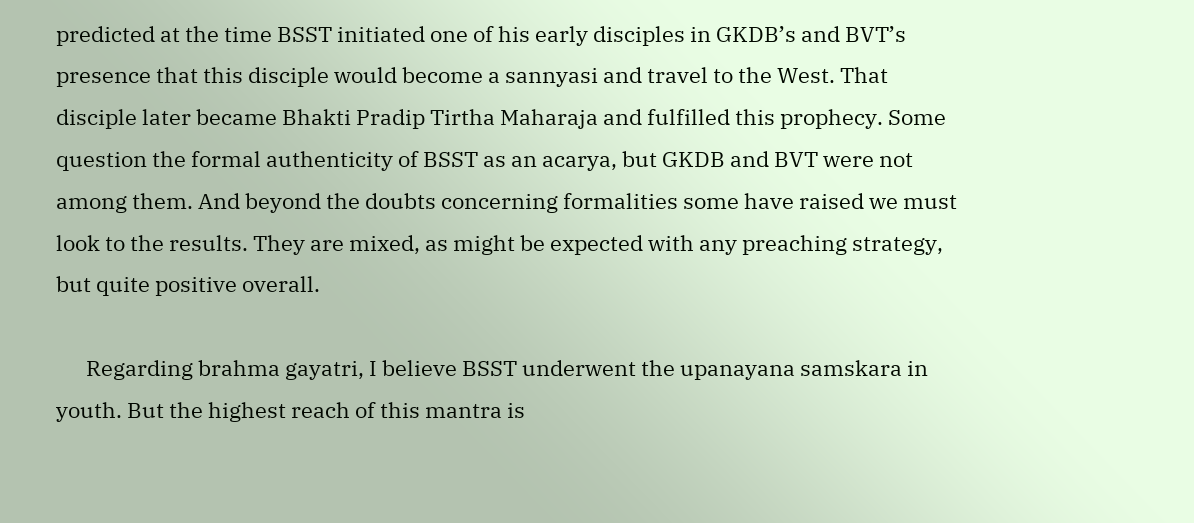predicted at the time BSST initiated one of his early disciples in GKDB’s and BVT’s presence that this disciple would become a sannyasi and travel to the West. That disciple later became Bhakti Pradip Tirtha Maharaja and fulfilled this prophecy. Some question the formal authenticity of BSST as an acarya, but GKDB and BVT were not among them. And beyond the doubts concerning formalities some have raised we must look to the results. They are mixed, as might be expected with any preaching strategy, but quite positive overall.

      Regarding brahma gayatri, I believe BSST underwent the upanayana samskara in youth. But the highest reach of this mantra is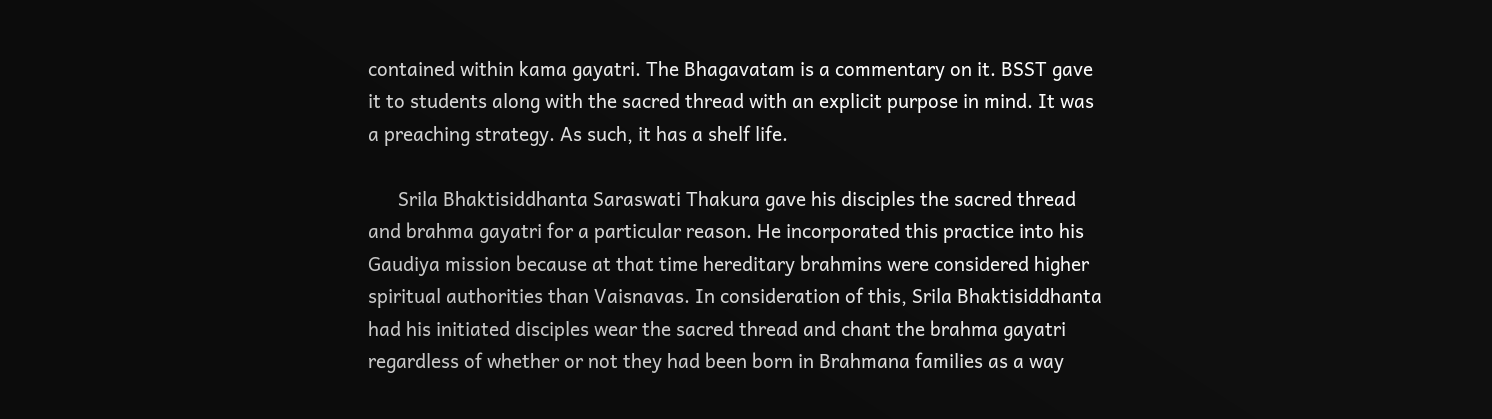contained within kama gayatri. The Bhagavatam is a commentary on it. BSST gave it to students along with the sacred thread with an explicit purpose in mind. It was a preaching strategy. As such, it has a shelf life.

      Srila Bhaktisiddhanta Saraswati Thakura gave his disciples the sacred thread and brahma gayatri for a particular reason. He incorporated this practice into his Gaudiya mission because at that time hereditary brahmins were considered higher spiritual authorities than Vaisnavas. In consideration of this, Srila Bhaktisiddhanta had his initiated disciples wear the sacred thread and chant the brahma gayatri regardless of whether or not they had been born in Brahmana families as a way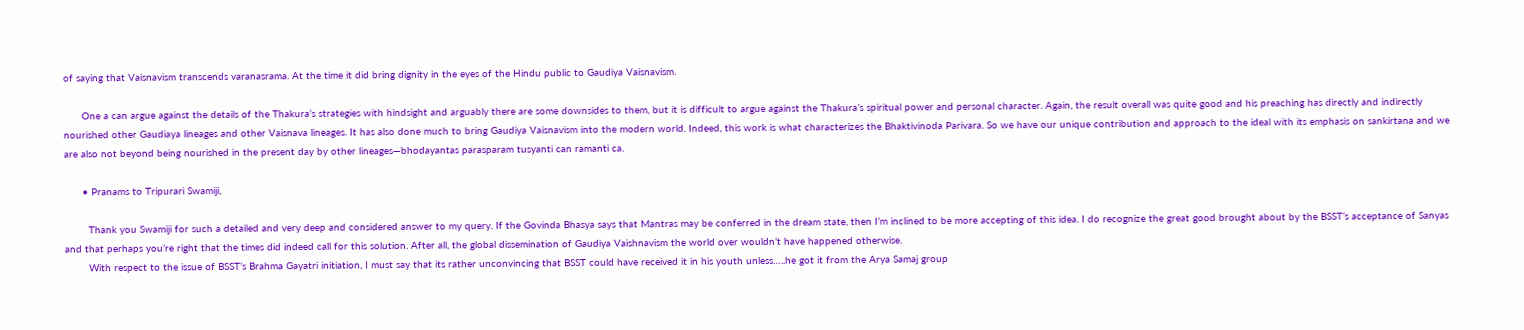of saying that Vaisnavism transcends varanasrama. At the time it did bring dignity in the eyes of the Hindu public to Gaudiya Vaisnavism.

      One a can argue against the details of the Thakura’s strategies with hindsight and arguably there are some downsides to them, but it is difficult to argue against the Thakura’s spiritual power and personal character. Again, the result overall was quite good and his preaching has directly and indirectly nourished other Gaudiaya lineages and other Vaisnava lineages. It has also done much to bring Gaudiya Vaisnavism into the modern world. Indeed, this work is what characterizes the Bhaktivinoda Parivara. So we have our unique contribution and approach to the ideal with its emphasis on sankirtana and we are also not beyond being nourished in the present day by other lineages—bhodayantas parasparam tusyanti can ramanti ca.

      • Pranams to Tripurari Swamiji,

        Thank you Swamiji for such a detailed and very deep and considered answer to my query. If the Govinda Bhasya says that Mantras may be conferred in the dream state, then I’m inclined to be more accepting of this idea. I do recognize the great good brought about by the BSST’s acceptance of Sanyas and that perhaps you’re right that the times did indeed call for this solution. After all, the global dissemination of Gaudiya Vaishnavism the world over wouldn’t have happened otherwise.
        With respect to the issue of BSST’s Brahma Gayatri initiation, I must say that its rather unconvincing that BSST could have received it in his youth unless…..he got it from the Arya Samaj group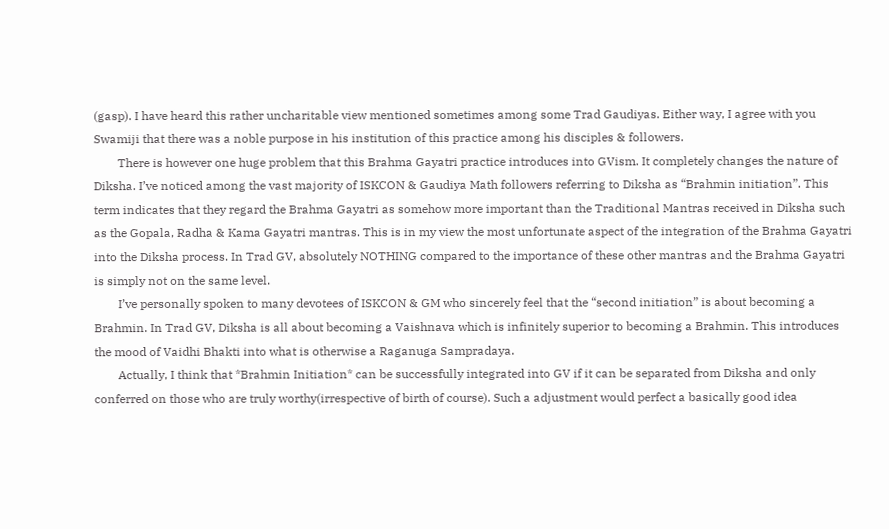(gasp). I have heard this rather uncharitable view mentioned sometimes among some Trad Gaudiyas. Either way, I agree with you Swamiji that there was a noble purpose in his institution of this practice among his disciples & followers.
        There is however one huge problem that this Brahma Gayatri practice introduces into GVism. It completely changes the nature of Diksha. I’ve noticed among the vast majority of ISKCON & Gaudiya Math followers referring to Diksha as “Brahmin initiation”. This term indicates that they regard the Brahma Gayatri as somehow more important than the Traditional Mantras received in Diksha such as the Gopala, Radha & Kama Gayatri mantras. This is in my view the most unfortunate aspect of the integration of the Brahma Gayatri into the Diksha process. In Trad GV, absolutely NOTHING compared to the importance of these other mantras and the Brahma Gayatri is simply not on the same level.
        I’ve personally spoken to many devotees of ISKCON & GM who sincerely feel that the “second initiation” is about becoming a Brahmin. In Trad GV, Diksha is all about becoming a Vaishnava which is infinitely superior to becoming a Brahmin. This introduces the mood of Vaidhi Bhakti into what is otherwise a Raganuga Sampradaya.
        Actually, I think that *Brahmin Initiation* can be successfully integrated into GV if it can be separated from Diksha and only conferred on those who are truly worthy(irrespective of birth of course). Such a adjustment would perfect a basically good idea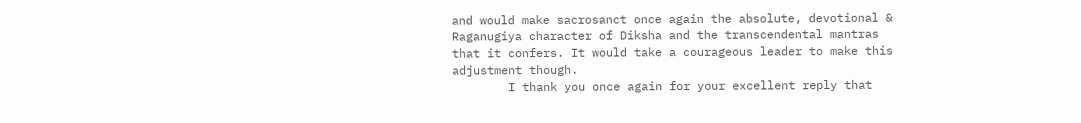and would make sacrosanct once again the absolute, devotional & Raganugiya character of Diksha and the transcendental mantras that it confers. It would take a courageous leader to make this adjustment though.
        I thank you once again for your excellent reply that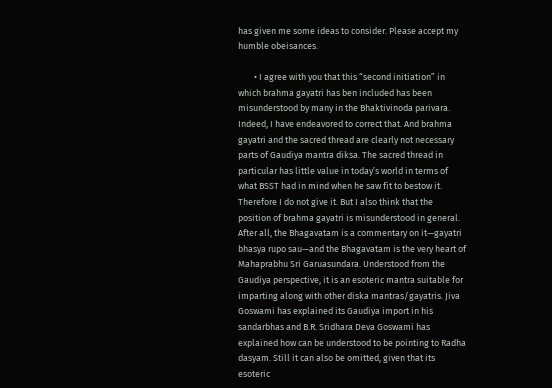has given me some ideas to consider. Please accept my humble obeisances.

        • I agree with you that this “second initiation” in which brahma gayatri has ben included has been misunderstood by many in the Bhaktivinoda parivara. Indeed, I have endeavored to correct that. And brahma gayatri and the sacred thread are clearly not necessary parts of Gaudiya mantra diksa. The sacred thread in particular has little value in today’s world in terms of what BSST had in mind when he saw fit to bestow it. Therefore I do not give it. But I also think that the position of brahma gayatri is misunderstood in general. After all, the Bhagavatam is a commentary on it—gayatri bhasya rupo sau—and the Bhagavatam is the very heart of Mahaprabhu Sri Garuasundara. Understood from the Gaudiya perspective, it is an esoteric mantra suitable for imparting along with other diska mantras/gayatris. Jiva Goswami has explained its Gaudiya import in his sandarbhas and B.R. Sridhara Deva Goswami has explained how can be understood to be pointing to Radha dasyam. Still it can also be omitted, given that its esoteric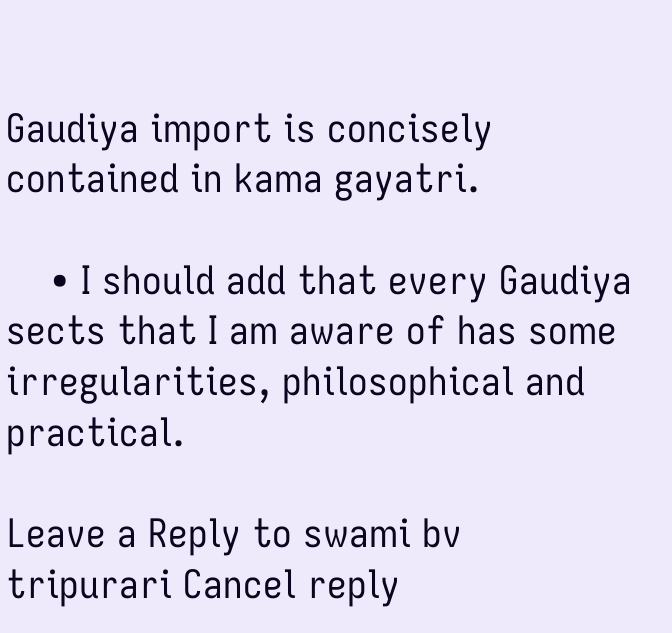Gaudiya import is concisely contained in kama gayatri.

    • I should add that every Gaudiya sects that I am aware of has some irregularities, philosophical and practical.

Leave a Reply to swami bv tripurari Cancel reply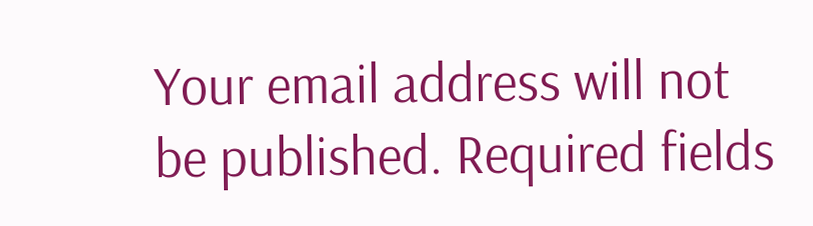Your email address will not be published. Required fields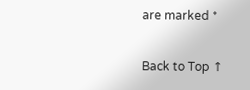are marked *

Back to Top ↑